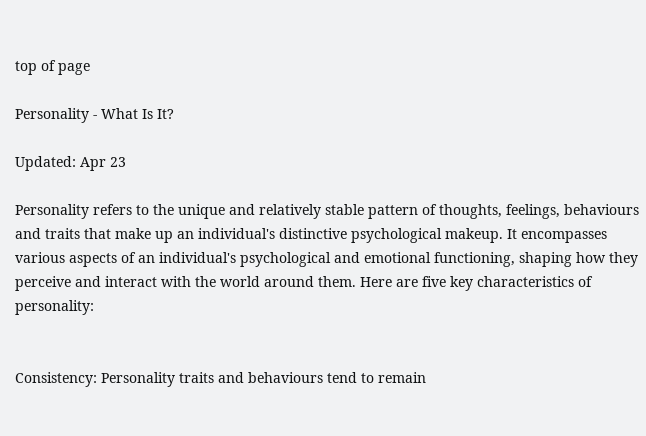top of page

Personality - What Is It?

Updated: Apr 23

Personality refers to the unique and relatively stable pattern of thoughts, feelings, behaviours and traits that make up an individual's distinctive psychological makeup. It encompasses various aspects of an individual's psychological and emotional functioning, shaping how they perceive and interact with the world around them. Here are five key characteristics of personality:


Consistency: Personality traits and behaviours tend to remain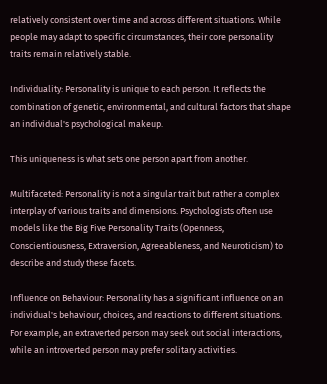relatively consistent over time and across different situations. While people may adapt to specific circumstances, their core personality traits remain relatively stable.

Individuality: Personality is unique to each person. It reflects the combination of genetic, environmental, and cultural factors that shape an individual's psychological makeup.

This uniqueness is what sets one person apart from another.

Multifaceted: Personality is not a singular trait but rather a complex interplay of various traits and dimensions. Psychologists often use models like the Big Five Personality Traits (Openness, Conscientiousness, Extraversion, Agreeableness, and Neuroticism) to describe and study these facets.

Influence on Behaviour: Personality has a significant influence on an individual's behaviour, choices, and reactions to different situations. For example, an extraverted person may seek out social interactions, while an introverted person may prefer solitary activities.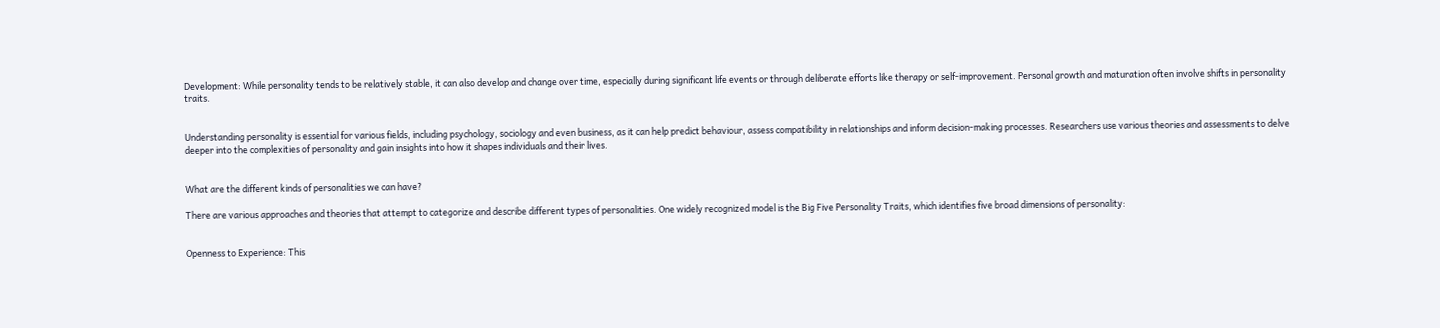Development: While personality tends to be relatively stable, it can also develop and change over time, especially during significant life events or through deliberate efforts like therapy or self-improvement. Personal growth and maturation often involve shifts in personality traits.


Understanding personality is essential for various fields, including psychology, sociology and even business, as it can help predict behaviour, assess compatibility in relationships and inform decision-making processes. Researchers use various theories and assessments to delve deeper into the complexities of personality and gain insights into how it shapes individuals and their lives.


What are the different kinds of personalities we can have?

There are various approaches and theories that attempt to categorize and describe different types of personalities. One widely recognized model is the Big Five Personality Traits, which identifies five broad dimensions of personality:


Openness to Experience: This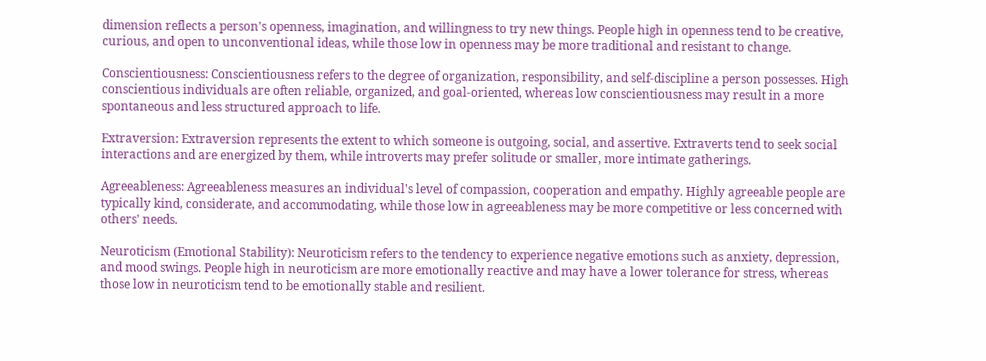dimension reflects a person's openness, imagination, and willingness to try new things. People high in openness tend to be creative, curious, and open to unconventional ideas, while those low in openness may be more traditional and resistant to change.

Conscientiousness: Conscientiousness refers to the degree of organization, responsibility, and self-discipline a person possesses. High conscientious individuals are often reliable, organized, and goal-oriented, whereas low conscientiousness may result in a more spontaneous and less structured approach to life.

Extraversion: Extraversion represents the extent to which someone is outgoing, social, and assertive. Extraverts tend to seek social interactions and are energized by them, while introverts may prefer solitude or smaller, more intimate gatherings.

Agreeableness: Agreeableness measures an individual's level of compassion, cooperation and empathy. Highly agreeable people are typically kind, considerate, and accommodating, while those low in agreeableness may be more competitive or less concerned with others' needs.

Neuroticism (Emotional Stability): Neuroticism refers to the tendency to experience negative emotions such as anxiety, depression, and mood swings. People high in neuroticism are more emotionally reactive and may have a lower tolerance for stress, whereas those low in neuroticism tend to be emotionally stable and resilient.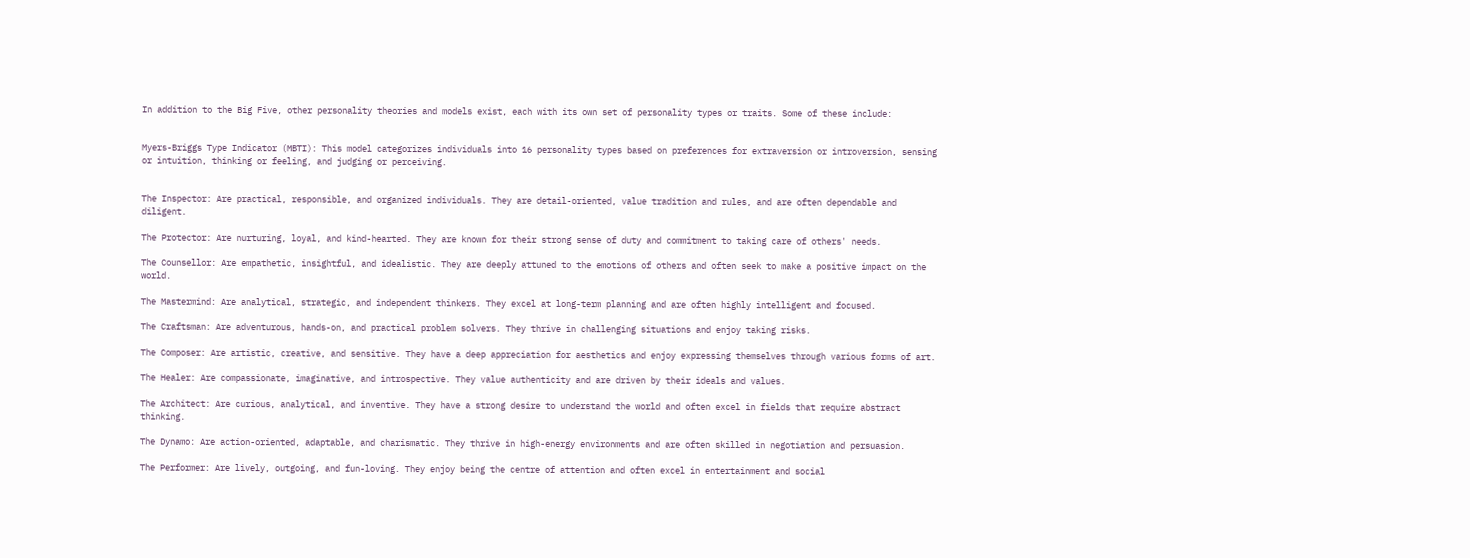In addition to the Big Five, other personality theories and models exist, each with its own set of personality types or traits. Some of these include:


Myers-Briggs Type Indicator (MBTI): This model categorizes individuals into 16 personality types based on preferences for extraversion or introversion, sensing or intuition, thinking or feeling, and judging or perceiving.


The Inspector: Are practical, responsible, and organized individuals. They are detail-oriented, value tradition and rules, and are often dependable and diligent.

The Protector: Are nurturing, loyal, and kind-hearted. They are known for their strong sense of duty and commitment to taking care of others' needs.

The Counsellor: Are empathetic, insightful, and idealistic. They are deeply attuned to the emotions of others and often seek to make a positive impact on the world.

The Mastermind: Are analytical, strategic, and independent thinkers. They excel at long-term planning and are often highly intelligent and focused.

The Craftsman: Are adventurous, hands-on, and practical problem solvers. They thrive in challenging situations and enjoy taking risks.

The Composer: Are artistic, creative, and sensitive. They have a deep appreciation for aesthetics and enjoy expressing themselves through various forms of art.

The Healer: Are compassionate, imaginative, and introspective. They value authenticity and are driven by their ideals and values.

The Architect: Are curious, analytical, and inventive. They have a strong desire to understand the world and often excel in fields that require abstract thinking.

The Dynamo: Are action-oriented, adaptable, and charismatic. They thrive in high-energy environments and are often skilled in negotiation and persuasion.

The Performer: Are lively, outgoing, and fun-loving. They enjoy being the centre of attention and often excel in entertainment and social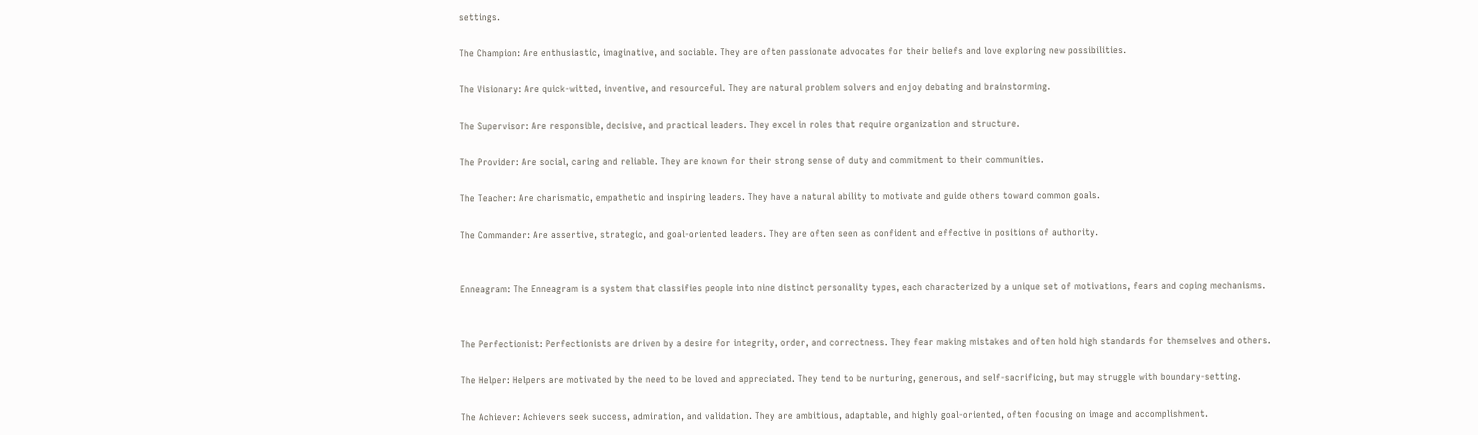settings.

The Champion: Are enthusiastic, imaginative, and sociable. They are often passionate advocates for their beliefs and love exploring new possibilities.

The Visionary: Are quick-witted, inventive, and resourceful. They are natural problem solvers and enjoy debating and brainstorming.

The Supervisor: Are responsible, decisive, and practical leaders. They excel in roles that require organization and structure.

The Provider: Are social, caring and reliable. They are known for their strong sense of duty and commitment to their communities.

The Teacher: Are charismatic, empathetic and inspiring leaders. They have a natural ability to motivate and guide others toward common goals.

The Commander: Are assertive, strategic, and goal-oriented leaders. They are often seen as confident and effective in positions of authority.


Enneagram: The Enneagram is a system that classifies people into nine distinct personality types, each characterized by a unique set of motivations, fears and coping mechanisms.


The Perfectionist: Perfectionists are driven by a desire for integrity, order, and correctness. They fear making mistakes and often hold high standards for themselves and others.

The Helper: Helpers are motivated by the need to be loved and appreciated. They tend to be nurturing, generous, and self-sacrificing, but may struggle with boundary-setting.

The Achiever: Achievers seek success, admiration, and validation. They are ambitious, adaptable, and highly goal-oriented, often focusing on image and accomplishment.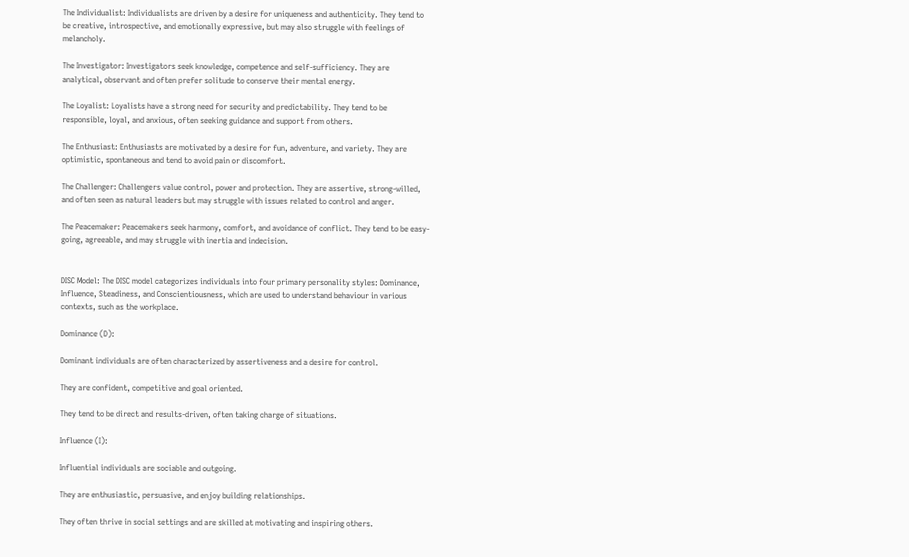The Individualist: Individualists are driven by a desire for uniqueness and authenticity. They tend to be creative, introspective, and emotionally expressive, but may also struggle with feelings of melancholy.

The Investigator: Investigators seek knowledge, competence and self-sufficiency. They are analytical, observant and often prefer solitude to conserve their mental energy.

The Loyalist: Loyalists have a strong need for security and predictability. They tend to be responsible, loyal, and anxious, often seeking guidance and support from others.

The Enthusiast: Enthusiasts are motivated by a desire for fun, adventure, and variety. They are optimistic, spontaneous and tend to avoid pain or discomfort.

The Challenger: Challengers value control, power and protection. They are assertive, strong-willed, and often seen as natural leaders but may struggle with issues related to control and anger.

The Peacemaker: Peacemakers seek harmony, comfort, and avoidance of conflict. They tend to be easy-going, agreeable, and may struggle with inertia and indecision.


DISC Model: The DISC model categorizes individuals into four primary personality styles: Dominance, Influence, Steadiness, and Conscientiousness, which are used to understand behaviour in various contexts, such as the workplace.

Dominance (D):

Dominant individuals are often characterized by assertiveness and a desire for control.

They are confident, competitive and goal oriented.

They tend to be direct and results-driven, often taking charge of situations.

Influence (I):

Influential individuals are sociable and outgoing.

They are enthusiastic, persuasive, and enjoy building relationships.

They often thrive in social settings and are skilled at motivating and inspiring others.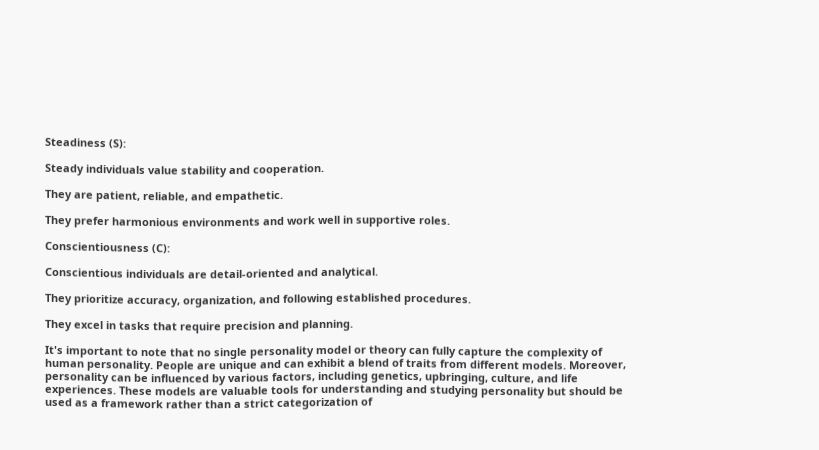Steadiness (S):

Steady individuals value stability and cooperation.

They are patient, reliable, and empathetic.

They prefer harmonious environments and work well in supportive roles.

Conscientiousness (C):

Conscientious individuals are detail-oriented and analytical.

They prioritize accuracy, organization, and following established procedures.

They excel in tasks that require precision and planning.

It's important to note that no single personality model or theory can fully capture the complexity of human personality. People are unique and can exhibit a blend of traits from different models. Moreover, personality can be influenced by various factors, including genetics, upbringing, culture, and life experiences. These models are valuable tools for understanding and studying personality but should be used as a framework rather than a strict categorization of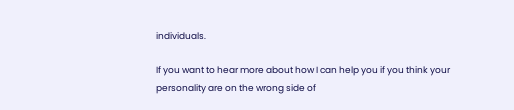individuals.

If you want to hear more about how I can help you if you think your personality are on the wrong side of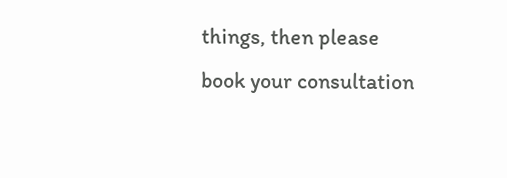things, then please book your consultation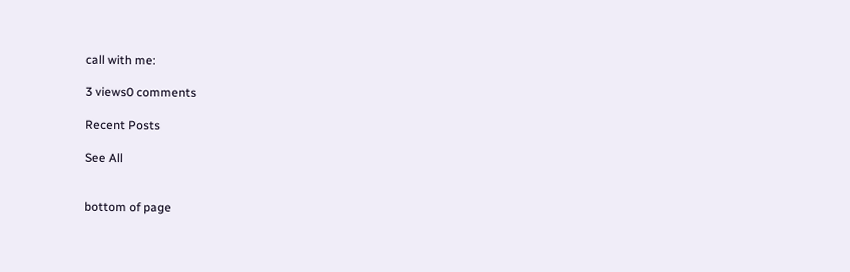call with me:

3 views0 comments

Recent Posts

See All


bottom of page